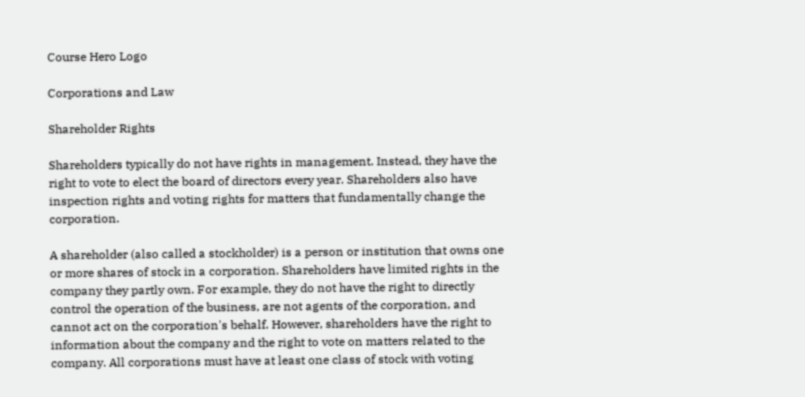Course Hero Logo

Corporations and Law

Shareholder Rights

Shareholders typically do not have rights in management. Instead, they have the right to vote to elect the board of directors every year. Shareholders also have inspection rights and voting rights for matters that fundamentally change the corporation.

A shareholder (also called a stockholder) is a person or institution that owns one or more shares of stock in a corporation. Shareholders have limited rights in the company they partly own. For example, they do not have the right to directly control the operation of the business, are not agents of the corporation, and cannot act on the corporation's behalf. However, shareholders have the right to information about the company and the right to vote on matters related to the company. All corporations must have at least one class of stock with voting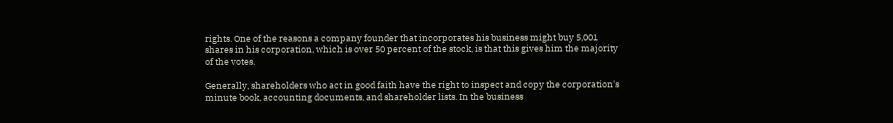rights. One of the reasons a company founder that incorporates his business might buy 5,001 shares in his corporation, which is over 50 percent of the stock, is that this gives him the majority of the votes.

Generally, shareholders who act in good faith have the right to inspect and copy the corporation's minute book, accounting documents, and shareholder lists. In the business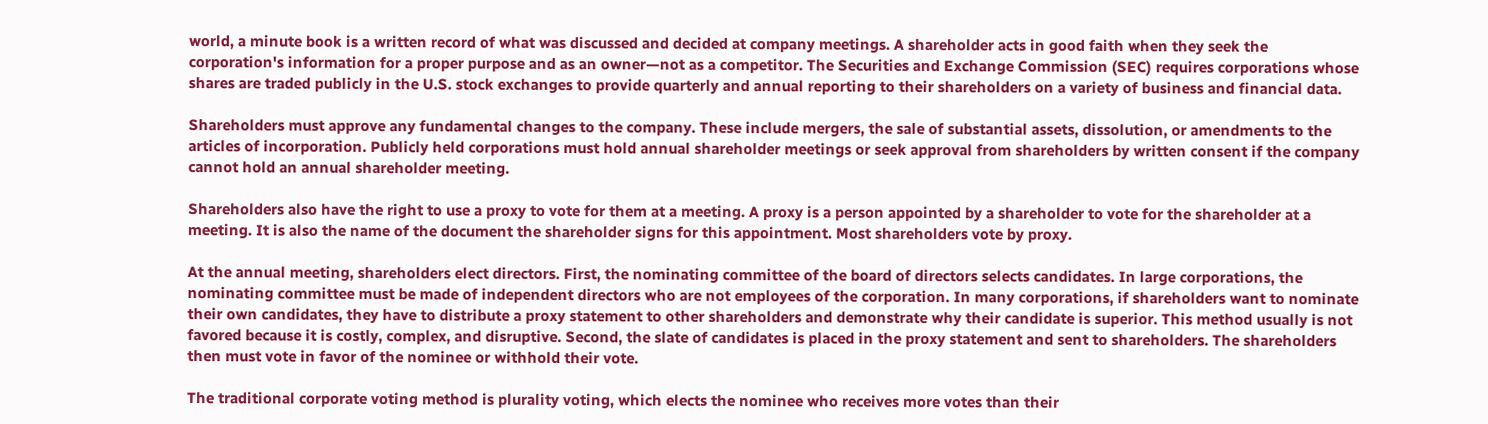world, a minute book is a written record of what was discussed and decided at company meetings. A shareholder acts in good faith when they seek the corporation's information for a proper purpose and as an owner—not as a competitor. The Securities and Exchange Commission (SEC) requires corporations whose shares are traded publicly in the U.S. stock exchanges to provide quarterly and annual reporting to their shareholders on a variety of business and financial data.

Shareholders must approve any fundamental changes to the company. These include mergers, the sale of substantial assets, dissolution, or amendments to the articles of incorporation. Publicly held corporations must hold annual shareholder meetings or seek approval from shareholders by written consent if the company cannot hold an annual shareholder meeting.

Shareholders also have the right to use a proxy to vote for them at a meeting. A proxy is a person appointed by a shareholder to vote for the shareholder at a meeting. It is also the name of the document the shareholder signs for this appointment. Most shareholders vote by proxy.

At the annual meeting, shareholders elect directors. First, the nominating committee of the board of directors selects candidates. In large corporations, the nominating committee must be made of independent directors who are not employees of the corporation. In many corporations, if shareholders want to nominate their own candidates, they have to distribute a proxy statement to other shareholders and demonstrate why their candidate is superior. This method usually is not favored because it is costly, complex, and disruptive. Second, the slate of candidates is placed in the proxy statement and sent to shareholders. The shareholders then must vote in favor of the nominee or withhold their vote.

The traditional corporate voting method is plurality voting, which elects the nominee who receives more votes than their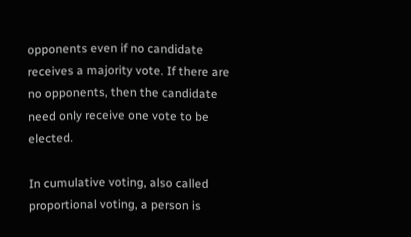opponents even if no candidate receives a majority vote. If there are no opponents, then the candidate need only receive one vote to be elected.

In cumulative voting, also called proportional voting, a person is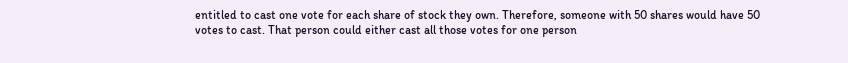entitled to cast one vote for each share of stock they own. Therefore, someone with 50 shares would have 50 votes to cast. That person could either cast all those votes for one person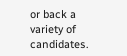or back a variety of candidates.